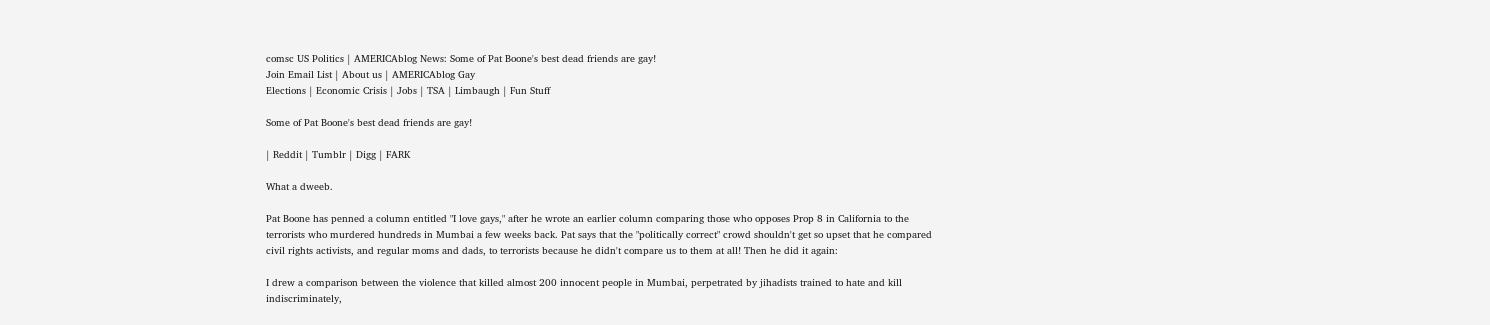comsc US Politics | AMERICAblog News: Some of Pat Boone's best dead friends are gay!
Join Email List | About us | AMERICAblog Gay
Elections | Economic Crisis | Jobs | TSA | Limbaugh | Fun Stuff

Some of Pat Boone's best dead friends are gay!

| Reddit | Tumblr | Digg | FARK

What a dweeb.

Pat Boone has penned a column entitled "I love gays," after he wrote an earlier column comparing those who opposes Prop 8 in California to the terrorists who murdered hundreds in Mumbai a few weeks back. Pat says that the "politically correct" crowd shouldn't get so upset that he compared civil rights activists, and regular moms and dads, to terrorists because he didn't compare us to them at all! Then he did it again:

I drew a comparison between the violence that killed almost 200 innocent people in Mumbai, perpetrated by jihadists trained to hate and kill indiscriminately,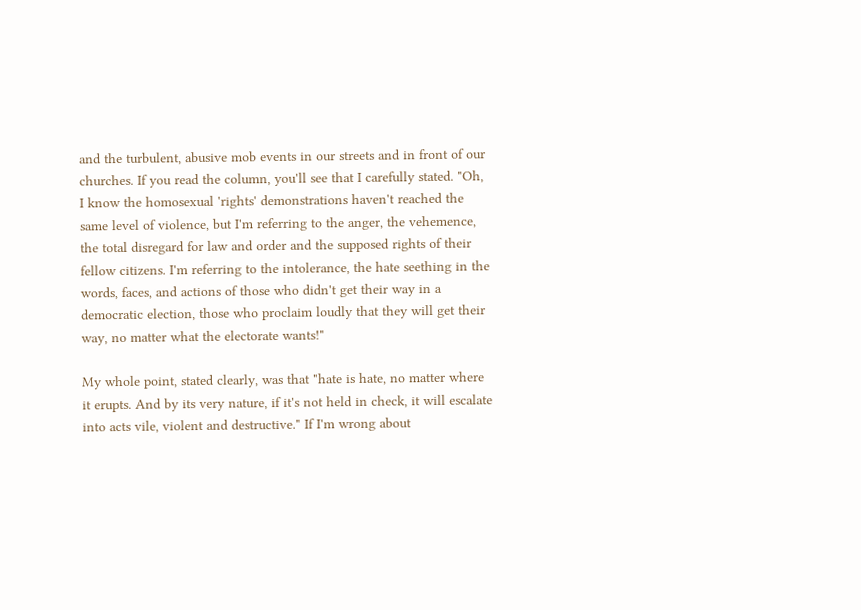and the turbulent, abusive mob events in our streets and in front of our churches. If you read the column, you'll see that I carefully stated. "Oh, I know the homosexual 'rights' demonstrations haven't reached the same level of violence, but I'm referring to the anger, the vehemence, the total disregard for law and order and the supposed rights of their fellow citizens. I'm referring to the intolerance, the hate seething in the words, faces, and actions of those who didn't get their way in a democratic election, those who proclaim loudly that they will get their way, no matter what the electorate wants!"

My whole point, stated clearly, was that "hate is hate, no matter where it erupts. And by its very nature, if it's not held in check, it will escalate into acts vile, violent and destructive." If I'm wrong about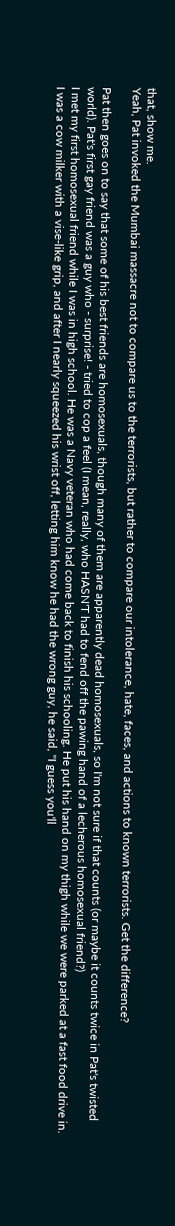that, show me.
Yeah, Pat invoked the Mumbai massacre not to compare us to the terrorists, but rather to compare our intolerance, hate, faces, and actions to known terrorists. Get the difference?

Pat then goes on to say that some of his best friends are homosexuals, though many of them are apparently dead homosexuals, so I'm not sure if that counts (or maybe it counts twice in Pat's twisted world). Pat's first gay friend was a guy who - surprise! - tried to cop a feel (I mean, really, who HASN'T had to fend off the pawing hand of a lecherous homosexual friend?)
I met my first homosexual friend while I was in high school. He was a Navy veteran who had come back to finish his schooling. He put his hand on my thigh while we were parked at a fast food drive in. I was a cow milker with a vise-like grip, and after I nearly squeezed his wrist off, letting him know he had the wrong guy, he said, "I guess you'll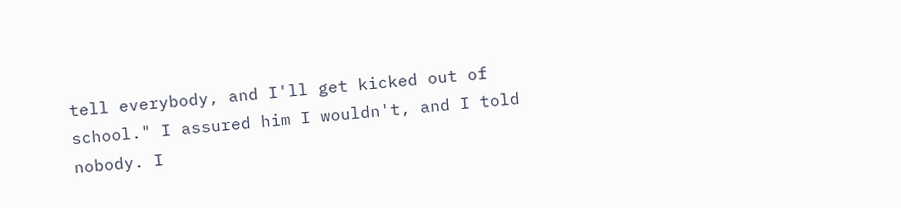tell everybody, and I'll get kicked out of school." I assured him I wouldn't, and I told nobody. I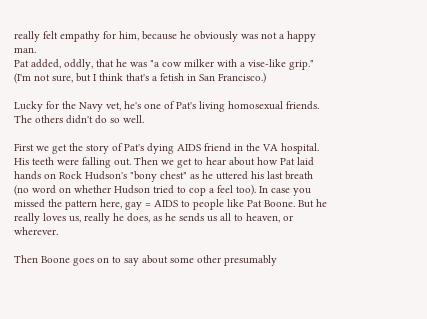really felt empathy for him, because he obviously was not a happy man.
Pat added, oddly, that he was "a cow milker with a vise-like grip." (I'm not sure, but I think that's a fetish in San Francisco.)

Lucky for the Navy vet, he's one of Pat's living homosexual friends. The others didn't do so well.

First we get the story of Pat's dying AIDS friend in the VA hospital. His teeth were falling out. Then we get to hear about how Pat laid hands on Rock Hudson's "bony chest" as he uttered his last breath (no word on whether Hudson tried to cop a feel too). In case you missed the pattern here, gay = AIDS to people like Pat Boone. But he really loves us, really he does, as he sends us all to heaven, or wherever.

Then Boone goes on to say about some other presumably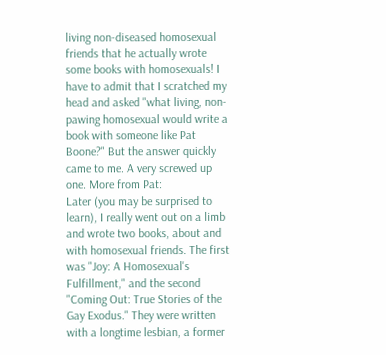living non-diseased homosexual friends that he actually wrote some books with homosexuals! I have to admit that I scratched my head and asked "what living, non-pawing homosexual would write a book with someone like Pat Boone?" But the answer quickly came to me. A very screwed up one. More from Pat:
Later (you may be surprised to learn), I really went out on a limb and wrote two books, about and with homosexual friends. The first was "Joy: A Homosexual's Fulfillment," and the second "Coming Out: True Stories of the Gay Exodus." They were written with a longtime lesbian, a former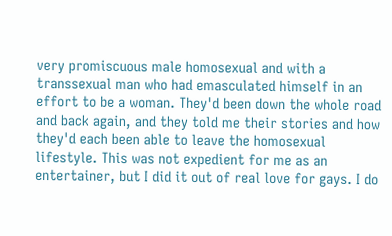very promiscuous male homosexual and with a transsexual man who had emasculated himself in an effort to be a woman. They'd been down the whole road and back again, and they told me their stories and how they'd each been able to leave the homosexual lifestyle. This was not expedient for me as an entertainer, but I did it out of real love for gays. I do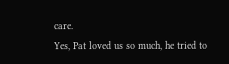care.
Yes, Pat loved us so much, he tried to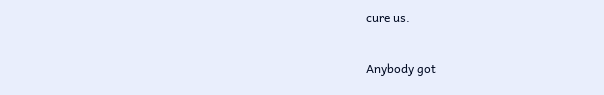cure us.

Anybody got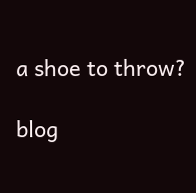a shoe to throw?

blog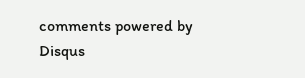comments powered by Disqus